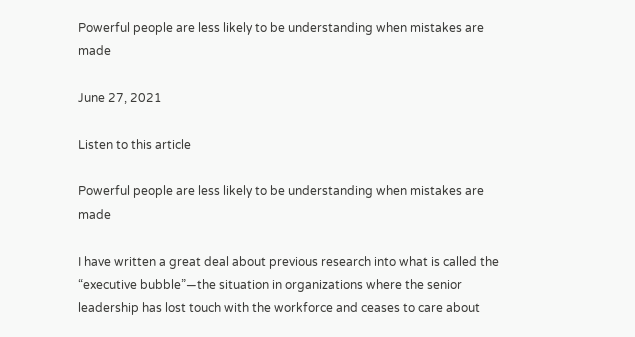Powerful people are less likely to be understanding when mistakes are made

June 27, 2021

Listen to this article

Powerful people are less likely to be understanding when mistakes are made

I have written a great deal about previous research into what is called the “executive bubble”—the situation in organizations where the senior leadership has lost touch with the workforce and ceases to care about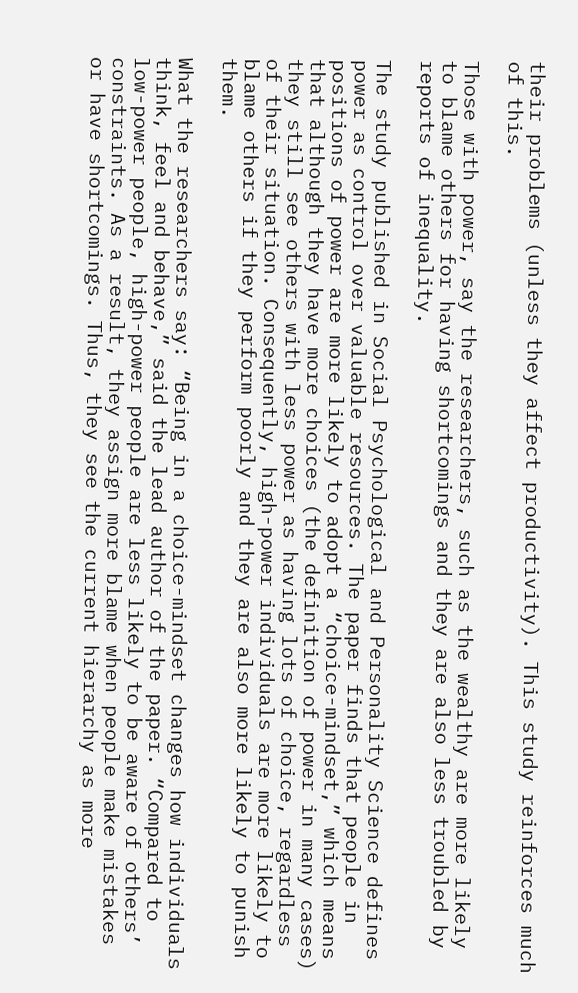their problems (unless they affect productivity). This study reinforces much of this.

Those with power, say the researchers, such as the wealthy are more likely to blame others for having shortcomings and they are also less troubled by reports of inequality.

The study published in Social Psychological and Personality Science defines power as control over valuable resources. The paper finds that people in positions of power are more likely to adopt a “choice-mindset,” which means that although they have more choices (the definition of power in many cases) they still see others with less power as having lots of choice, regardless of their situation. Consequently, high-power individuals are more likely to blame others if they perform poorly and they are also more likely to punish them.

What the researchers say: “Being in a choice-mindset changes how individuals think, feel and behave,” said the lead author of the paper. “Compared to low-power people, high-power people are less likely to be aware of others’ constraints. As a result, they assign more blame when people make mistakes or have shortcomings. Thus, they see the current hierarchy as more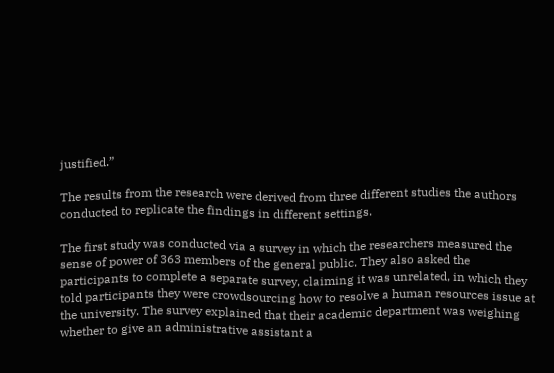justified.”

The results from the research were derived from three different studies the authors conducted to replicate the findings in different settings.

The first study was conducted via a survey in which the researchers measured the sense of power of 363 members of the general public. They also asked the participants to complete a separate survey, claiming it was unrelated, in which they told participants they were crowdsourcing how to resolve a human resources issue at the university. The survey explained that their academic department was weighing whether to give an administrative assistant a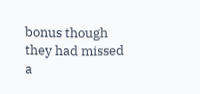bonus though they had missed a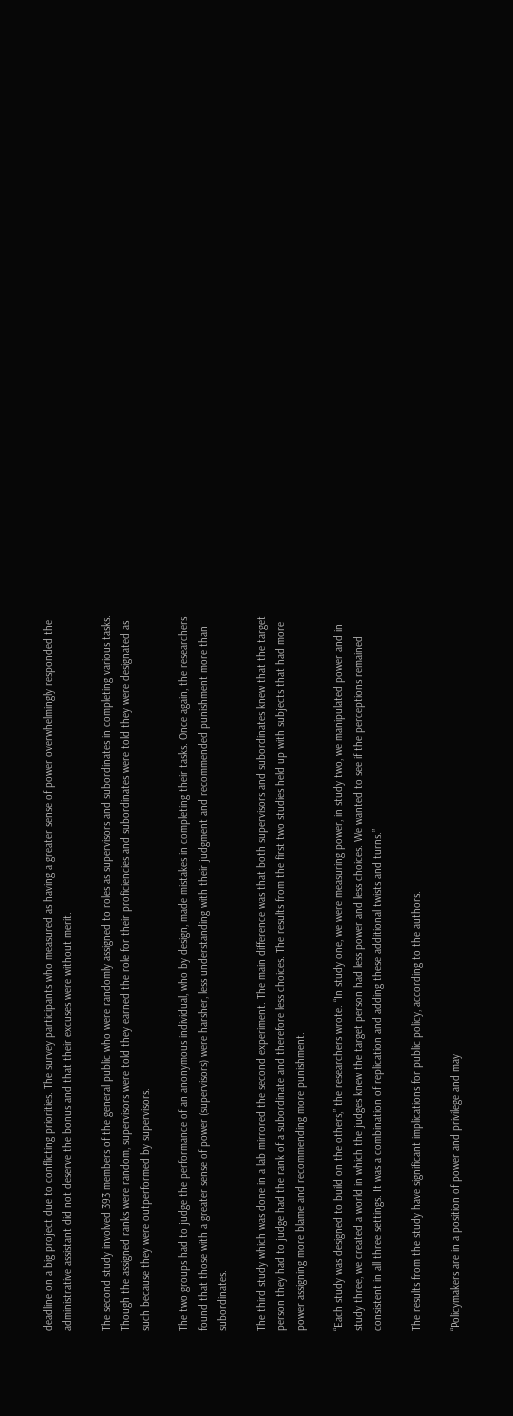deadline on a big project due to conflicting priorities. The survey participants who measured as having a greater sense of power overwhelmingly responded the administrative assistant did not deserve the bonus and that their excuses were without merit.

The second study involved 393 members of the general public who were randomly assigned to roles as supervisors and subordinates in completing various tasks. Though the assigned ranks were random, supervisors were told they earned the role for their proficiencies and subordinates were told they were designated as such because they were outperformed by supervisors.

The two groups had to judge the performance of an anonymous individual, who by design, made mistakes in completing their tasks. Once again, the researchers found that those with a greater sense of power (supervisors) were harsher, less understanding with their judgment and recommended punishment more than subordinates.

The third study which was done in a lab mirrored the second experiment. The main difference was that both supervisors and subordinates knew that the target person they had to judge had the rank of a subordinate and therefore less choices. The results from the first two studies held up with subjects that had more power assigning more blame and recommending more punishment.

“Each study was designed to build on the others,” the researchers wrote. “In study one, we were measuring power, in study two, we manipulated power and in study three, we created a world in which the judges knew the target person had less power and less choices. We wanted to see if the perceptions remained consistent in all three settings. It was a combination of replication and adding these additional twists and turns.”

The results from the study have significant implications for public policy, according to the authors.

“Policymakers are in a position of power and privilege and may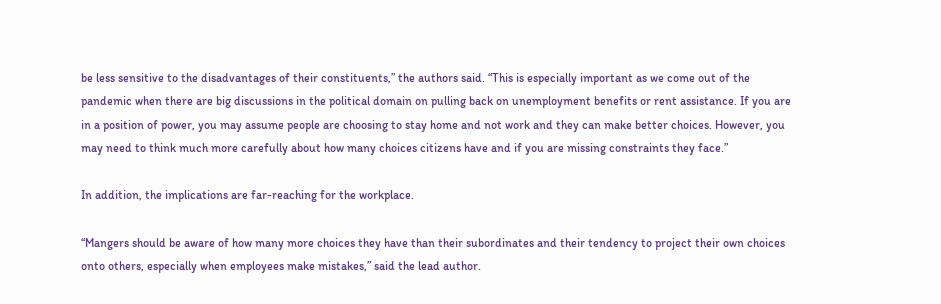be less sensitive to the disadvantages of their constituents,” the authors said. “This is especially important as we come out of the pandemic when there are big discussions in the political domain on pulling back on unemployment benefits or rent assistance. If you are in a position of power, you may assume people are choosing to stay home and not work and they can make better choices. However, you may need to think much more carefully about how many choices citizens have and if you are missing constraints they face.”

In addition, the implications are far-reaching for the workplace.

“Mangers should be aware of how many more choices they have than their subordinates and their tendency to project their own choices onto others, especially when employees make mistakes,” said the lead author.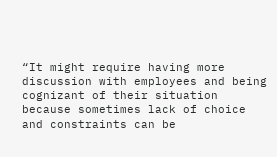“It might require having more discussion with employees and being cognizant of their situation because sometimes lack of choice and constraints can be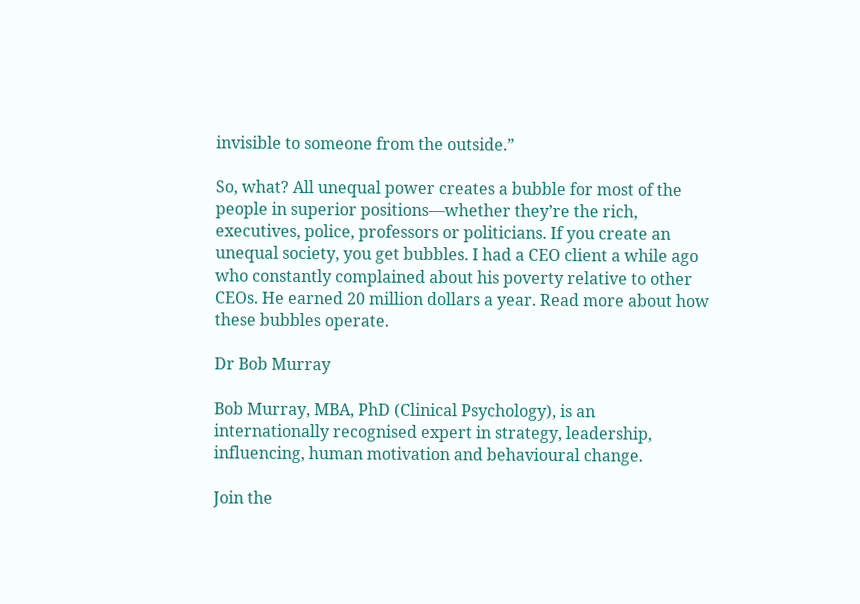invisible to someone from the outside.”

So, what? All unequal power creates a bubble for most of the people in superior positions—whether they’re the rich, executives, police, professors or politicians. If you create an unequal society, you get bubbles. I had a CEO client a while ago who constantly complained about his poverty relative to other CEOs. He earned 20 million dollars a year. Read more about how these bubbles operate.

Dr Bob Murray

Bob Murray, MBA, PhD (Clinical Psychology), is an internationally recognised expert in strategy, leadership, influencing, human motivation and behavioural change.

Join the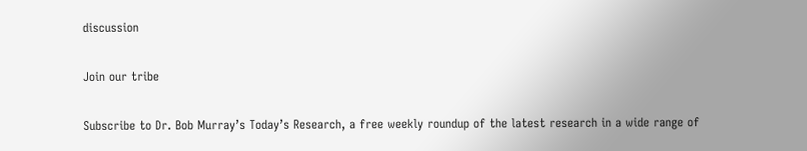discussion

Join our tribe

Subscribe to Dr. Bob Murray’s Today’s Research, a free weekly roundup of the latest research in a wide range of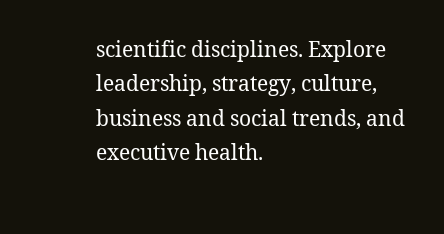scientific disciplines. Explore leadership, strategy, culture, business and social trends, and executive health.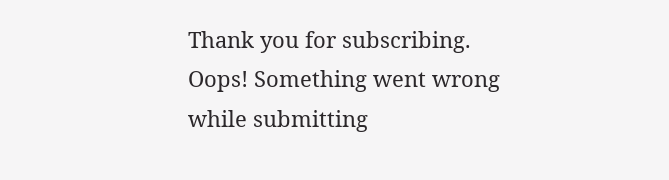Thank you for subscribing.
Oops! Something went wrong while submitting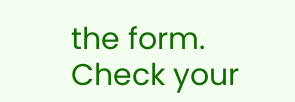the form. Check your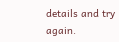details and try again.